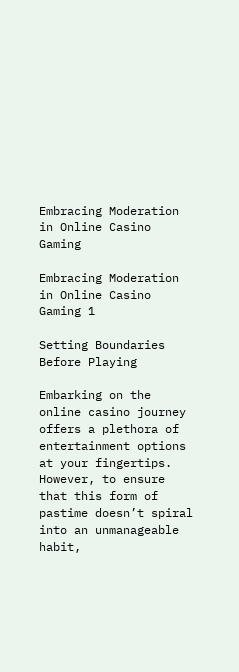Embracing Moderation in Online Casino Gaming

Embracing Moderation in Online Casino Gaming 1

Setting Boundaries Before Playing

Embarking on the online casino journey offers a plethora of entertainment options at your fingertips. However, to ensure that this form of pastime doesn’t spiral into an unmanageable habit,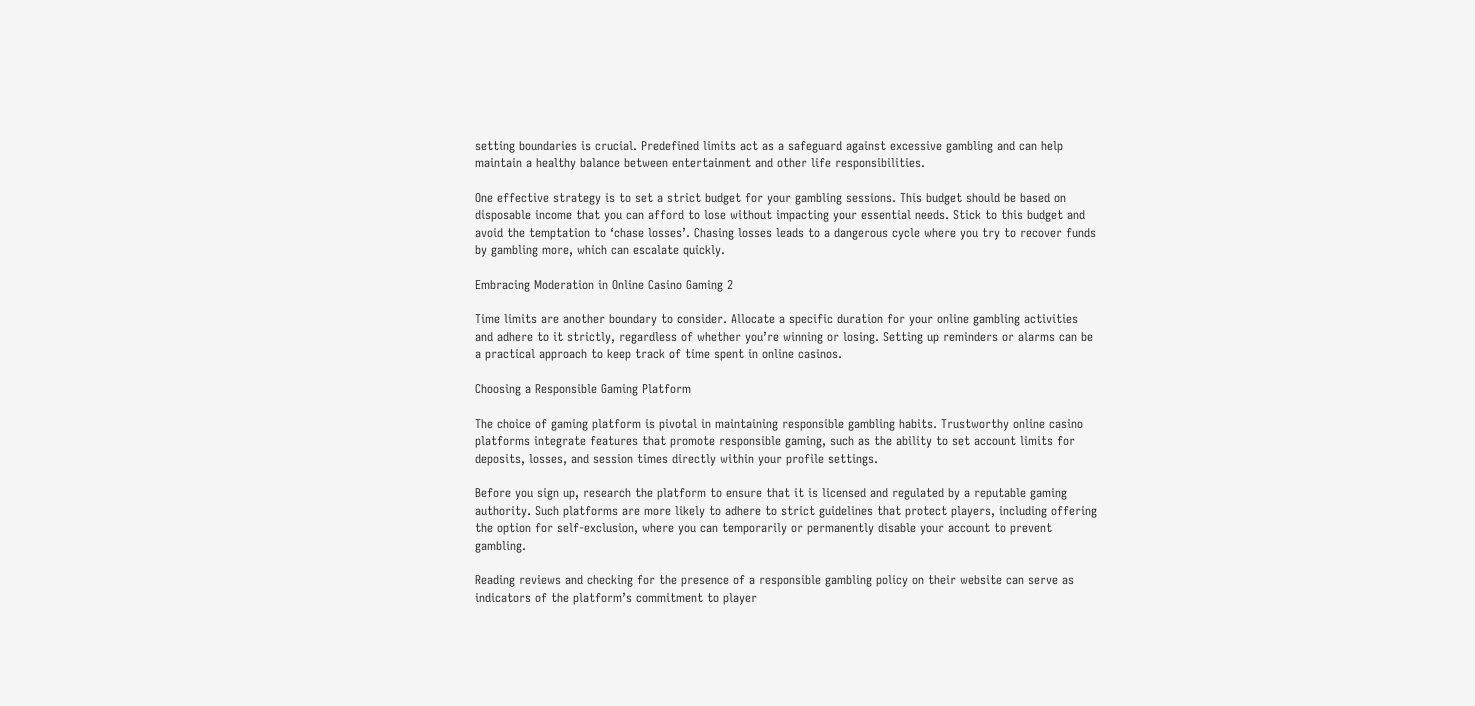setting boundaries is crucial. Predefined limits act as a safeguard against excessive gambling and can help maintain a healthy balance between entertainment and other life responsibilities.

One effective strategy is to set a strict budget for your gambling sessions. This budget should be based on disposable income that you can afford to lose without impacting your essential needs. Stick to this budget and avoid the temptation to ‘chase losses’. Chasing losses leads to a dangerous cycle where you try to recover funds by gambling more, which can escalate quickly.

Embracing Moderation in Online Casino Gaming 2

Time limits are another boundary to consider. Allocate a specific duration for your online gambling activities and adhere to it strictly, regardless of whether you’re winning or losing. Setting up reminders or alarms can be a practical approach to keep track of time spent in online casinos.

Choosing a Responsible Gaming Platform

The choice of gaming platform is pivotal in maintaining responsible gambling habits. Trustworthy online casino platforms integrate features that promote responsible gaming, such as the ability to set account limits for deposits, losses, and session times directly within your profile settings.

Before you sign up, research the platform to ensure that it is licensed and regulated by a reputable gaming authority. Such platforms are more likely to adhere to strict guidelines that protect players, including offering the option for self-exclusion, where you can temporarily or permanently disable your account to prevent gambling.

Reading reviews and checking for the presence of a responsible gambling policy on their website can serve as indicators of the platform’s commitment to player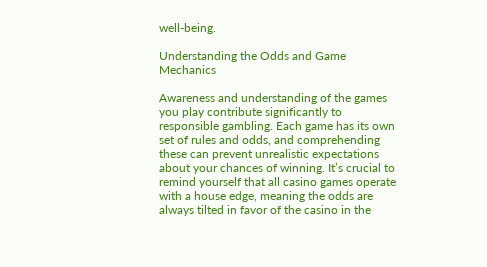well-being.

Understanding the Odds and Game Mechanics

Awareness and understanding of the games you play contribute significantly to responsible gambling. Each game has its own set of rules and odds, and comprehending these can prevent unrealistic expectations about your chances of winning. It’s crucial to remind yourself that all casino games operate with a house edge, meaning the odds are always tilted in favor of the casino in the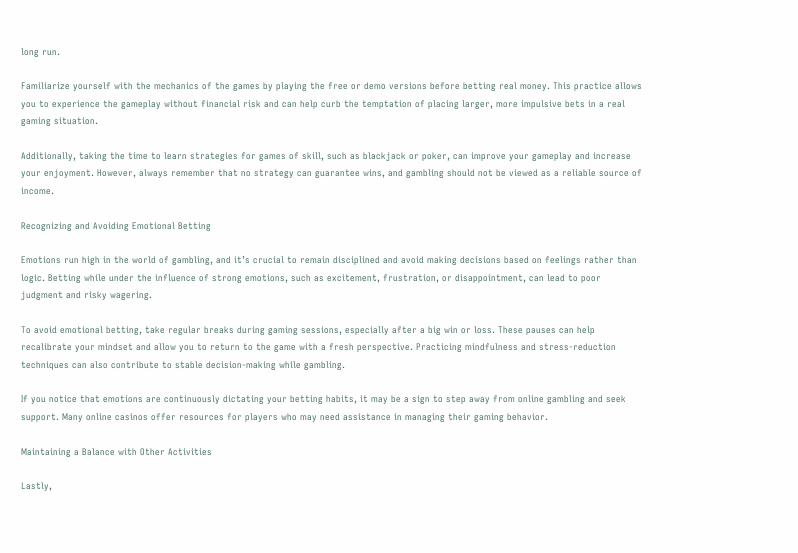long run.

Familiarize yourself with the mechanics of the games by playing the free or demo versions before betting real money. This practice allows you to experience the gameplay without financial risk and can help curb the temptation of placing larger, more impulsive bets in a real gaming situation.

Additionally, taking the time to learn strategies for games of skill, such as blackjack or poker, can improve your gameplay and increase your enjoyment. However, always remember that no strategy can guarantee wins, and gambling should not be viewed as a reliable source of income.

Recognizing and Avoiding Emotional Betting

Emotions run high in the world of gambling, and it’s crucial to remain disciplined and avoid making decisions based on feelings rather than logic. Betting while under the influence of strong emotions, such as excitement, frustration, or disappointment, can lead to poor judgment and risky wagering.

To avoid emotional betting, take regular breaks during gaming sessions, especially after a big win or loss. These pauses can help recalibrate your mindset and allow you to return to the game with a fresh perspective. Practicing mindfulness and stress-reduction techniques can also contribute to stable decision-making while gambling.

If you notice that emotions are continuously dictating your betting habits, it may be a sign to step away from online gambling and seek support. Many online casinos offer resources for players who may need assistance in managing their gaming behavior.

Maintaining a Balance with Other Activities

Lastly,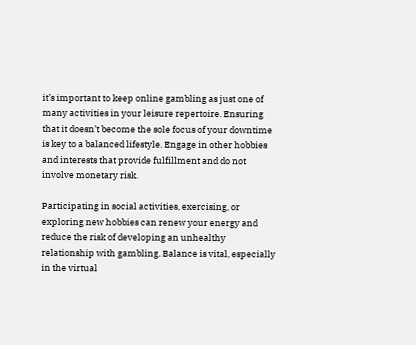it’s important to keep online gambling as just one of many activities in your leisure repertoire. Ensuring that it doesn’t become the sole focus of your downtime is key to a balanced lifestyle. Engage in other hobbies and interests that provide fulfillment and do not involve monetary risk.

Participating in social activities, exercising, or exploring new hobbies can renew your energy and reduce the risk of developing an unhealthy relationship with gambling. Balance is vital, especially in the virtual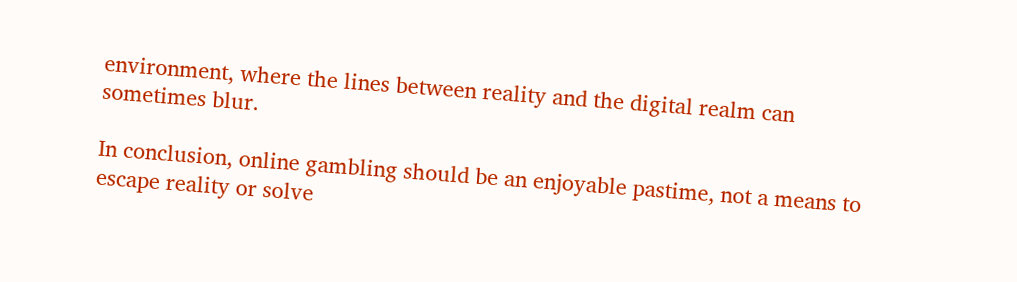environment, where the lines between reality and the digital realm can sometimes blur.

In conclusion, online gambling should be an enjoyable pastime, not a means to escape reality or solve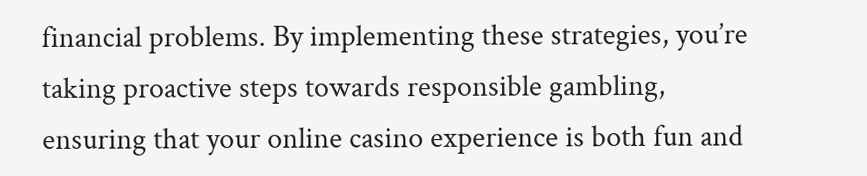financial problems. By implementing these strategies, you’re taking proactive steps towards responsible gambling, ensuring that your online casino experience is both fun and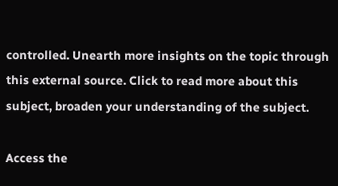controlled. Unearth more insights on the topic through this external source. Click to read more about this subject, broaden your understanding of the subject.

Access the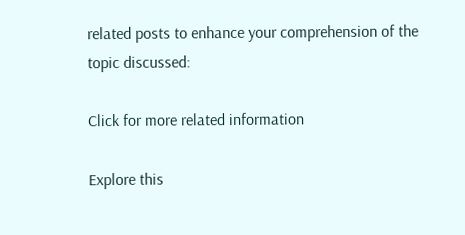related posts to enhance your comprehension of the topic discussed:

Click for more related information

Explore this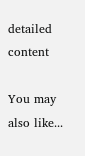detailed content

You may also like...